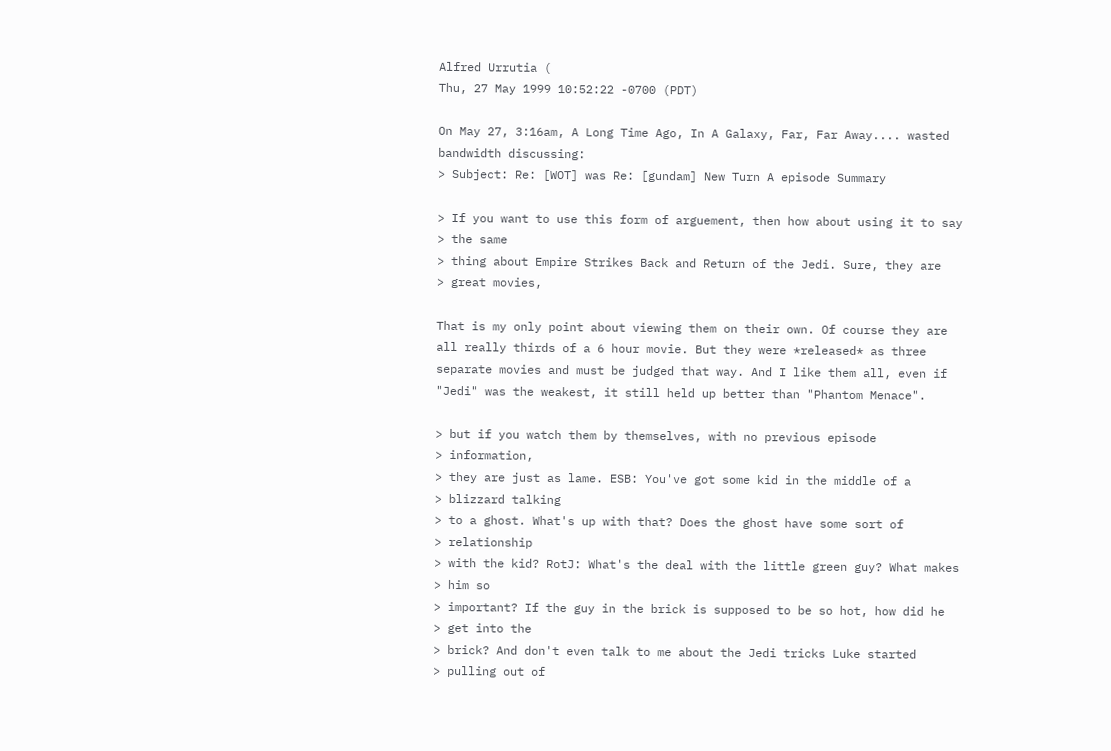Alfred Urrutia (
Thu, 27 May 1999 10:52:22 -0700 (PDT)

On May 27, 3:16am, A Long Time Ago, In A Galaxy, Far, Far Away.... wasted
bandwidth discussing:
> Subject: Re: [WOT] was Re: [gundam] New Turn A episode Summary

> If you want to use this form of arguement, then how about using it to say
> the same
> thing about Empire Strikes Back and Return of the Jedi. Sure, they are
> great movies,

That is my only point about viewing them on their own. Of course they are
all really thirds of a 6 hour movie. But they were *released* as three
separate movies and must be judged that way. And I like them all, even if
"Jedi" was the weakest, it still held up better than "Phantom Menace".

> but if you watch them by themselves, with no previous episode
> information,
> they are just as lame. ESB: You've got some kid in the middle of a
> blizzard talking
> to a ghost. What's up with that? Does the ghost have some sort of
> relationship
> with the kid? RotJ: What's the deal with the little green guy? What makes
> him so
> important? If the guy in the brick is supposed to be so hot, how did he
> get into the
> brick? And don't even talk to me about the Jedi tricks Luke started
> pulling out of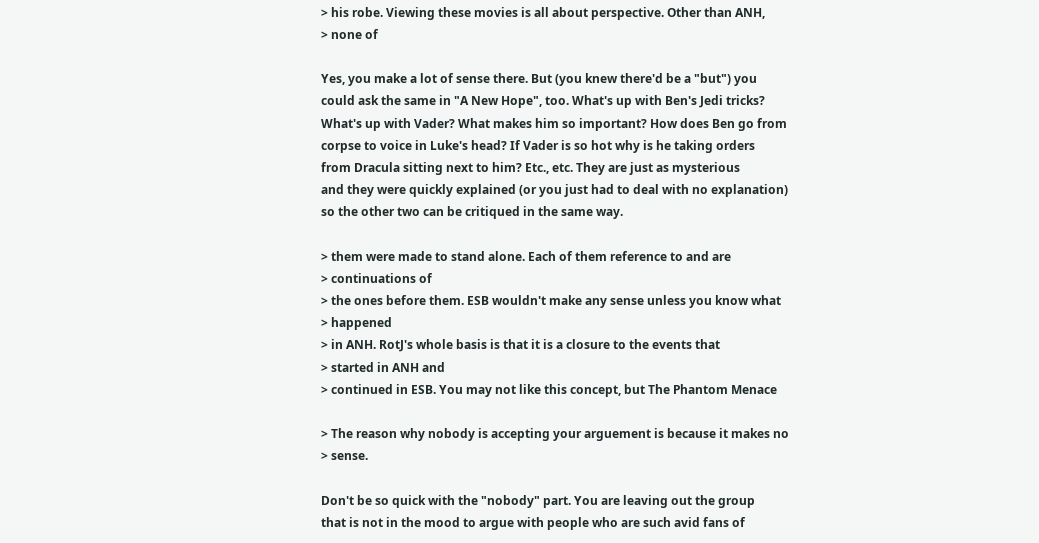> his robe. Viewing these movies is all about perspective. Other than ANH,
> none of

Yes, you make a lot of sense there. But (you knew there'd be a "but") you
could ask the same in "A New Hope", too. What's up with Ben's Jedi tricks?
What's up with Vader? What makes him so important? How does Ben go from
corpse to voice in Luke's head? If Vader is so hot why is he taking orders
from Dracula sitting next to him? Etc., etc. They are just as mysterious
and they were quickly explained (or you just had to deal with no explanation)
so the other two can be critiqued in the same way.

> them were made to stand alone. Each of them reference to and are
> continuations of
> the ones before them. ESB wouldn't make any sense unless you know what
> happened
> in ANH. RotJ's whole basis is that it is a closure to the events that
> started in ANH and
> continued in ESB. You may not like this concept, but The Phantom Menace

> The reason why nobody is accepting your arguement is because it makes no
> sense.

Don't be so quick with the "nobody" part. You are leaving out the group
that is not in the mood to argue with people who are such avid fans of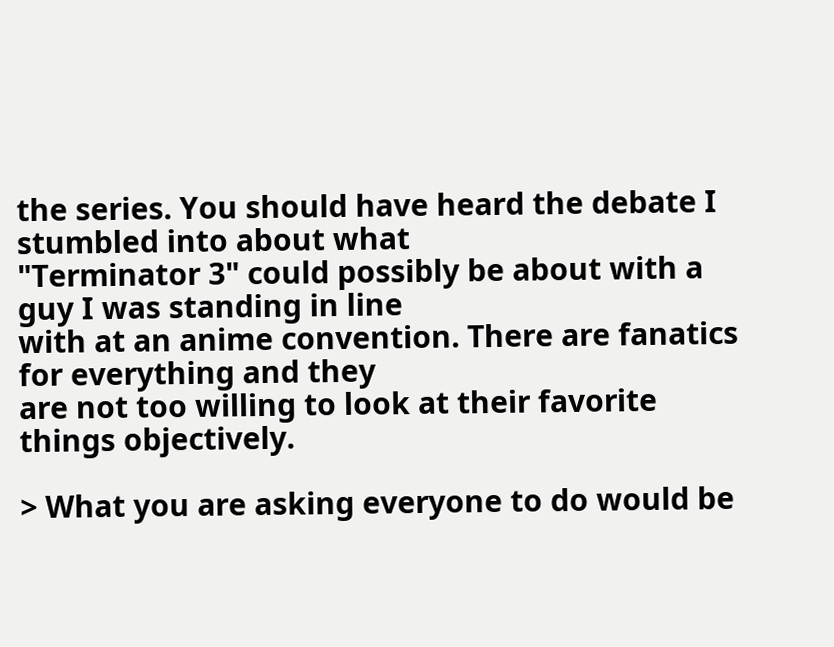the series. You should have heard the debate I stumbled into about what
"Terminator 3" could possibly be about with a guy I was standing in line
with at an anime convention. There are fanatics for everything and they
are not too willing to look at their favorite things objectively.

> What you are asking everyone to do would be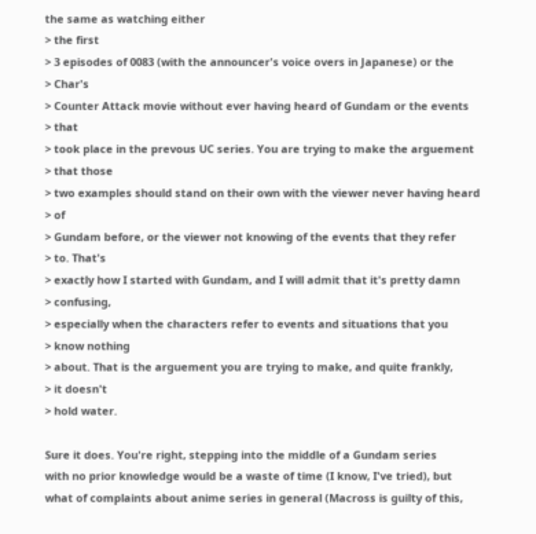the same as watching either
> the first
> 3 episodes of 0083 (with the announcer's voice overs in Japanese) or the
> Char's
> Counter Attack movie without ever having heard of Gundam or the events
> that
> took place in the prevous UC series. You are trying to make the arguement
> that those
> two examples should stand on their own with the viewer never having heard
> of
> Gundam before, or the viewer not knowing of the events that they refer
> to. That's
> exactly how I started with Gundam, and I will admit that it's pretty damn
> confusing,
> especially when the characters refer to events and situations that you
> know nothing
> about. That is the arguement you are trying to make, and quite frankly,
> it doesn't
> hold water.

Sure it does. You're right, stepping into the middle of a Gundam series
with no prior knowledge would be a waste of time (I know, I've tried), but
what of complaints about anime series in general (Macross is guilty of this,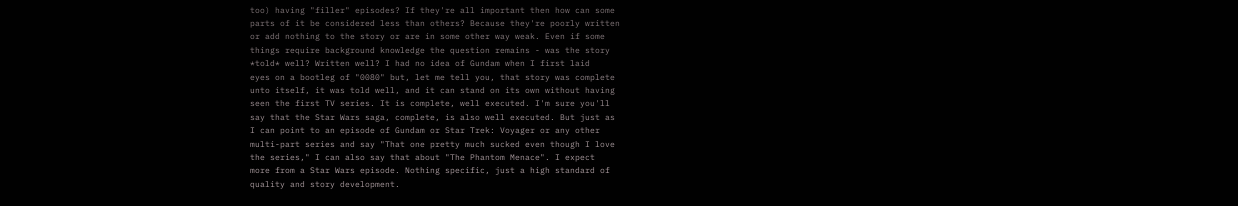too) having "filler" episodes? If they're all important then how can some
parts of it be considered less than others? Because they're poorly written
or add nothing to the story or are in some other way weak. Even if some
things require background knowledge the question remains - was the story
*told* well? Written well? I had no idea of Gundam when I first laid
eyes on a bootleg of "0080" but, let me tell you, that story was complete
unto itself, it was told well, and it can stand on its own without having
seen the first TV series. It is complete, well executed. I'm sure you'll
say that the Star Wars saga, complete, is also well executed. But just as
I can point to an episode of Gundam or Star Trek: Voyager or any other
multi-part series and say "That one pretty much sucked even though I love
the series," I can also say that about "The Phantom Menace". I expect
more from a Star Wars episode. Nothing specific, just a high standard of
quality and story development.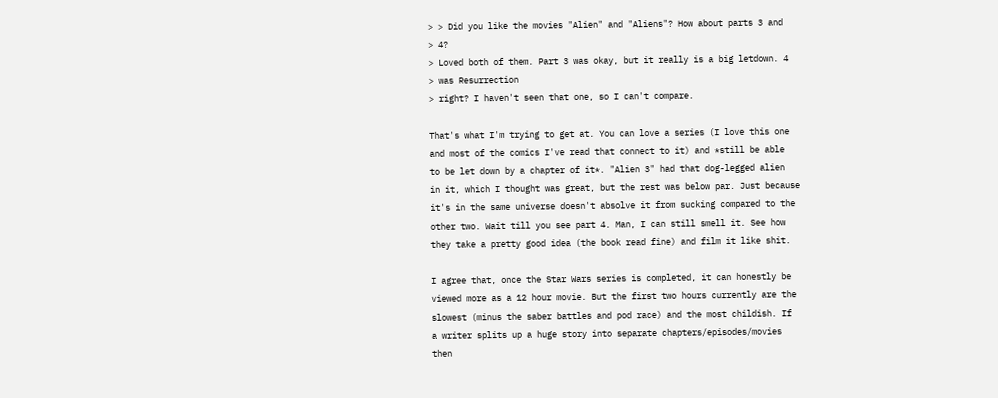> > Did you like the movies "Alien" and "Aliens"? How about parts 3 and
> 4?
> Loved both of them. Part 3 was okay, but it really is a big letdown. 4
> was Resurrection
> right? I haven't seen that one, so I can't compare.

That's what I'm trying to get at. You can love a series (I love this one
and most of the comics I've read that connect to it) and *still be able
to be let down by a chapter of it*. "Alien 3" had that dog-legged alien
in it, which I thought was great, but the rest was below par. Just because
it's in the same universe doesn't absolve it from sucking compared to the
other two. Wait till you see part 4. Man, I can still smell it. See how
they take a pretty good idea (the book read fine) and film it like shit.

I agree that, once the Star Wars series is completed, it can honestly be
viewed more as a 12 hour movie. But the first two hours currently are the
slowest (minus the saber battles and pod race) and the most childish. If
a writer splits up a huge story into separate chapters/episodes/movies
then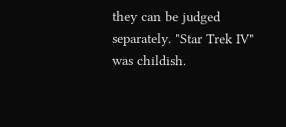they can be judged separately. "Star Trek IV" was childish.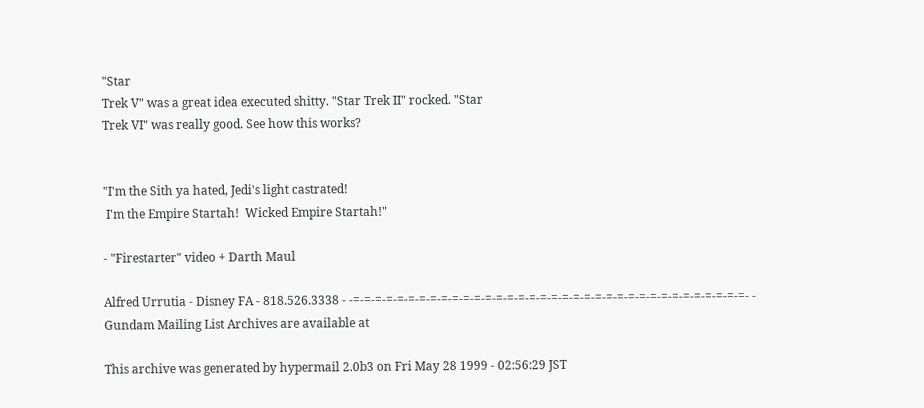"Star
Trek V" was a great idea executed shitty. "Star Trek II" rocked. "Star
Trek VI" was really good. See how this works?


"I'm the Sith ya hated, Jedi's light castrated!
 I'm the Empire Startah!  Wicked Empire Startah!"

- "Firestarter" video + Darth Maul

Alfred Urrutia - Disney FA - 818.526.3338 - -=-=-=-=-=-=-=-=-=-=-=-=-=-=-=-=-=-=-=-=-=-=-=-=-=-=-=-=-=-=-=-=-=-=-=-=- - Gundam Mailing List Archives are available at

This archive was generated by hypermail 2.0b3 on Fri May 28 1999 - 02:56:29 JST